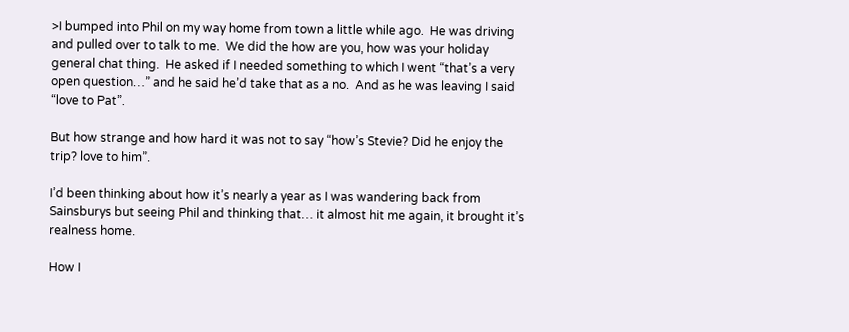>I bumped into Phil on my way home from town a little while ago.  He was driving and pulled over to talk to me.  We did the how are you, how was your holiday general chat thing.  He asked if I needed something to which I went “that’s a very open question…” and he said he’d take that as a no.  And as he was leaving I said “love to Pat”.

But how strange and how hard it was not to say “how’s Stevie? Did he enjoy the trip? love to him”.

I’d been thinking about how it’s nearly a year as I was wandering back from Sainsburys but seeing Phil and thinking that… it almost hit me again, it brought it’s realness home.

How I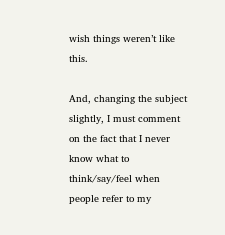wish things weren’t like this.

And, changing the subject slightly, I must comment on the fact that I never know what to think/say/feel when people refer to my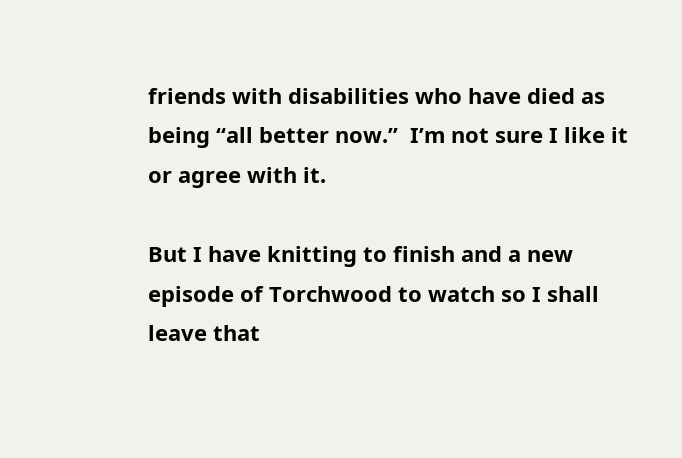friends with disabilities who have died as being “all better now.”  I’m not sure I like it or agree with it.

But I have knitting to finish and a new episode of Torchwood to watch so I shall leave that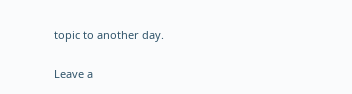topic to another day.

Leave a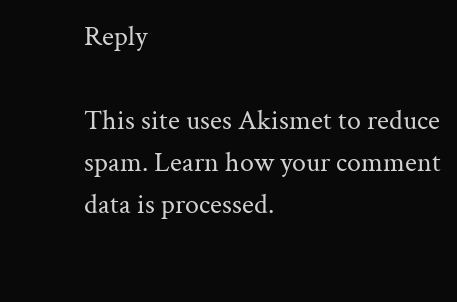Reply

This site uses Akismet to reduce spam. Learn how your comment data is processed.